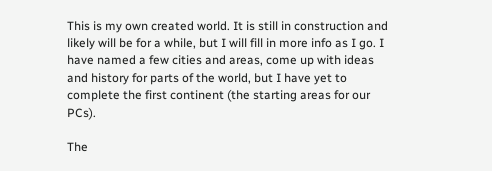This is my own created world. It is still in construction and likely will be for a while, but I will fill in more info as I go. I have named a few cities and areas, come up with ideas and history for parts of the world, but I have yet to complete the first continent (the starting areas for our PCs).

The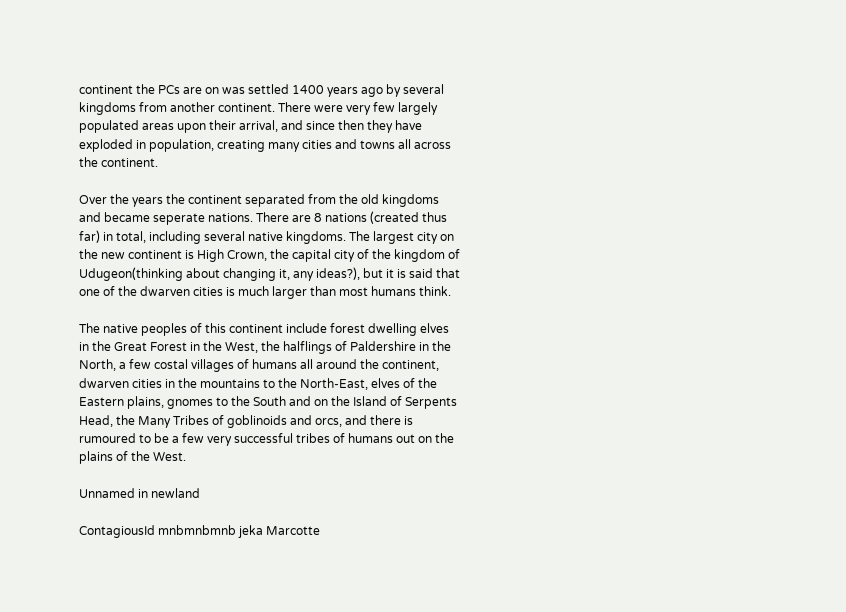continent the PCs are on was settled 1400 years ago by several kingdoms from another continent. There were very few largely populated areas upon their arrival, and since then they have exploded in population, creating many cities and towns all across the continent.

Over the years the continent separated from the old kingdoms and became seperate nations. There are 8 nations (created thus far) in total, including several native kingdoms. The largest city on the new continent is High Crown, the capital city of the kingdom of Udugeon(thinking about changing it, any ideas?), but it is said that one of the dwarven cities is much larger than most humans think.

The native peoples of this continent include forest dwelling elves in the Great Forest in the West, the halflings of Paldershire in the North, a few costal villages of humans all around the continent, dwarven cities in the mountains to the North-East, elves of the Eastern plains, gnomes to the South and on the Island of Serpents Head, the Many Tribes of goblinoids and orcs, and there is rumoured to be a few very successful tribes of humans out on the plains of the West.

Unnamed in newland

ContagiousId mnbmnbmnb jeka Marcotte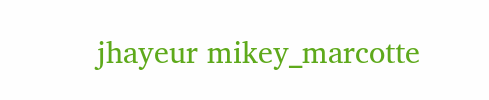jhayeur mikey_marcotte